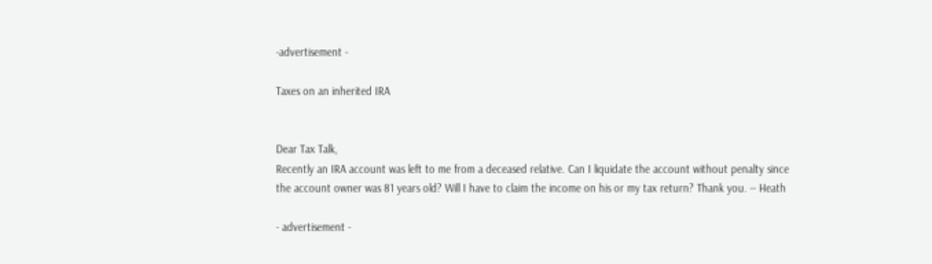-advertisement -

Taxes on an inherited IRA


Dear Tax Talk,
Recently an IRA account was left to me from a deceased relative. Can I liquidate the account without penalty since the account owner was 81 years old? Will I have to claim the income on his or my tax return? Thank you. -- Heath

- advertisement -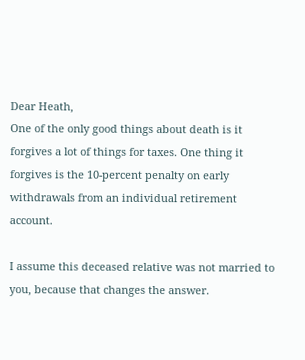Dear Heath,
One of the only good things about death is it forgives a lot of things for taxes. One thing it forgives is the 10-percent penalty on early withdrawals from an individual retirement account.

I assume this deceased relative was not married to you, because that changes the answer.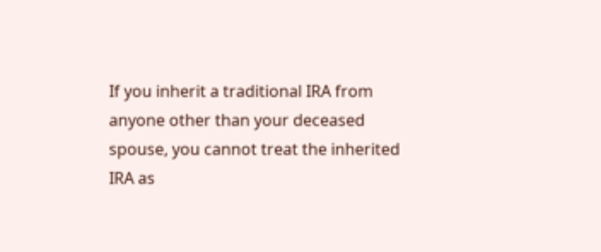If you inherit a traditional IRA from anyone other than your deceased spouse, you cannot treat the inherited IRA as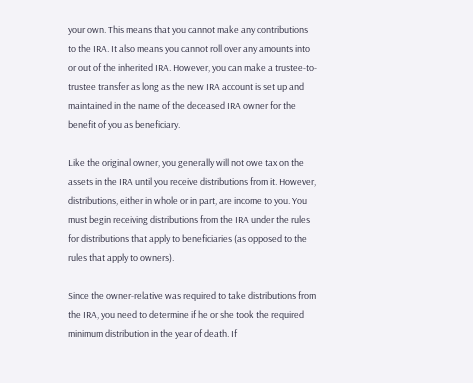your own. This means that you cannot make any contributions to the IRA. It also means you cannot roll over any amounts into or out of the inherited IRA. However, you can make a trustee-to-trustee transfer as long as the new IRA account is set up and maintained in the name of the deceased IRA owner for the benefit of you as beneficiary.

Like the original owner, you generally will not owe tax on the assets in the IRA until you receive distributions from it. However, distributions, either in whole or in part, are income to you. You must begin receiving distributions from the IRA under the rules for distributions that apply to beneficiaries (as opposed to the rules that apply to owners).

Since the owner-relative was required to take distributions from the IRA, you need to determine if he or she took the required minimum distribution in the year of death. If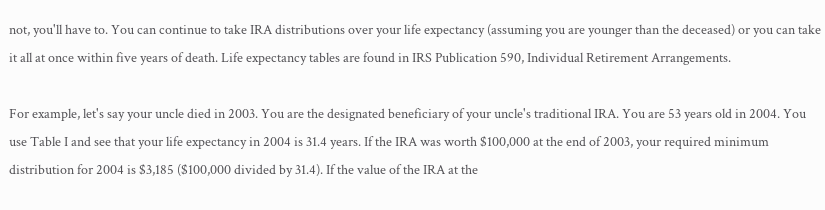not, you'll have to. You can continue to take IRA distributions over your life expectancy (assuming you are younger than the deceased) or you can take it all at once within five years of death. Life expectancy tables are found in IRS Publication 590, Individual Retirement Arrangements.

For example, let's say your uncle died in 2003. You are the designated beneficiary of your uncle's traditional IRA. You are 53 years old in 2004. You use Table I and see that your life expectancy in 2004 is 31.4 years. If the IRA was worth $100,000 at the end of 2003, your required minimum distribution for 2004 is $3,185 ($100,000 divided by 31.4). If the value of the IRA at the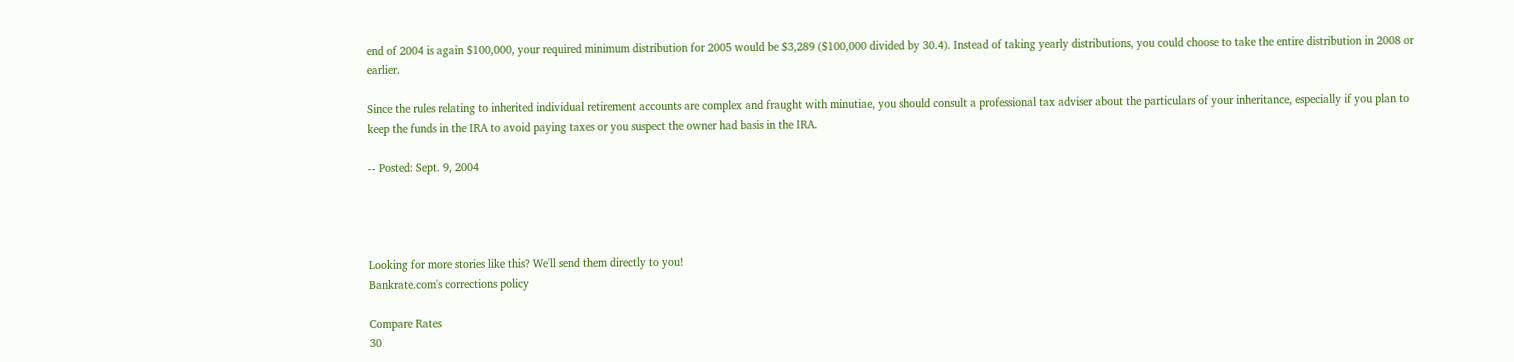end of 2004 is again $100,000, your required minimum distribution for 2005 would be $3,289 ($100,000 divided by 30.4). Instead of taking yearly distributions, you could choose to take the entire distribution in 2008 or earlier.

Since the rules relating to inherited individual retirement accounts are complex and fraught with minutiae, you should consult a professional tax adviser about the particulars of your inheritance, especially if you plan to keep the funds in the IRA to avoid paying taxes or you suspect the owner had basis in the IRA.

-- Posted: Sept. 9, 2004




Looking for more stories like this? We'll send them directly to you!
Bankrate.com's corrections policy

Compare Rates
30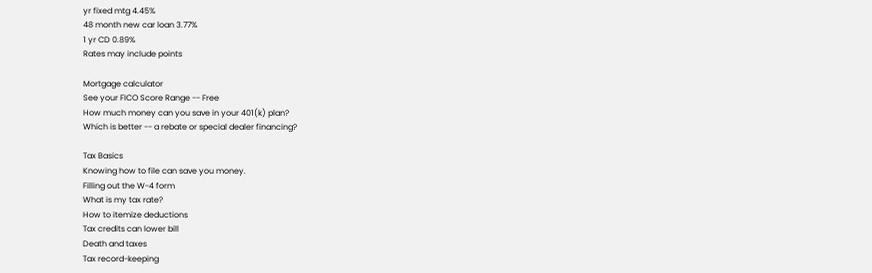yr fixed mtg 4.45%
48 month new car loan 3.77%
1 yr CD 0.89%
Rates may include points

Mortgage calculator
See your FICO Score Range -- Free
How much money can you save in your 401(k) plan?
Which is better -- a rebate or special dealer financing?

Tax Basics
Knowing how to file can save you money.
Filling out the W-4 form
What is my tax rate?
How to itemize deductions
Tax credits can lower bill
Death and taxes
Tax record-keeping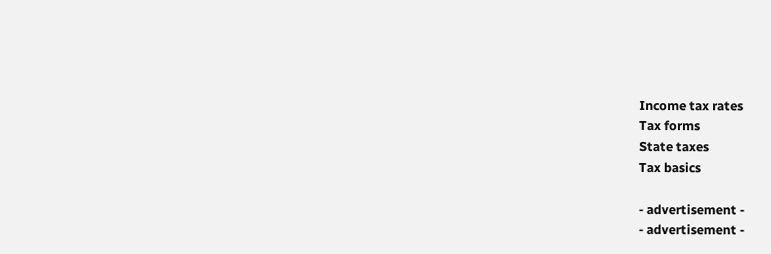Income tax rates
Tax forms
State taxes
Tax basics

- advertisement -
- advertisement -